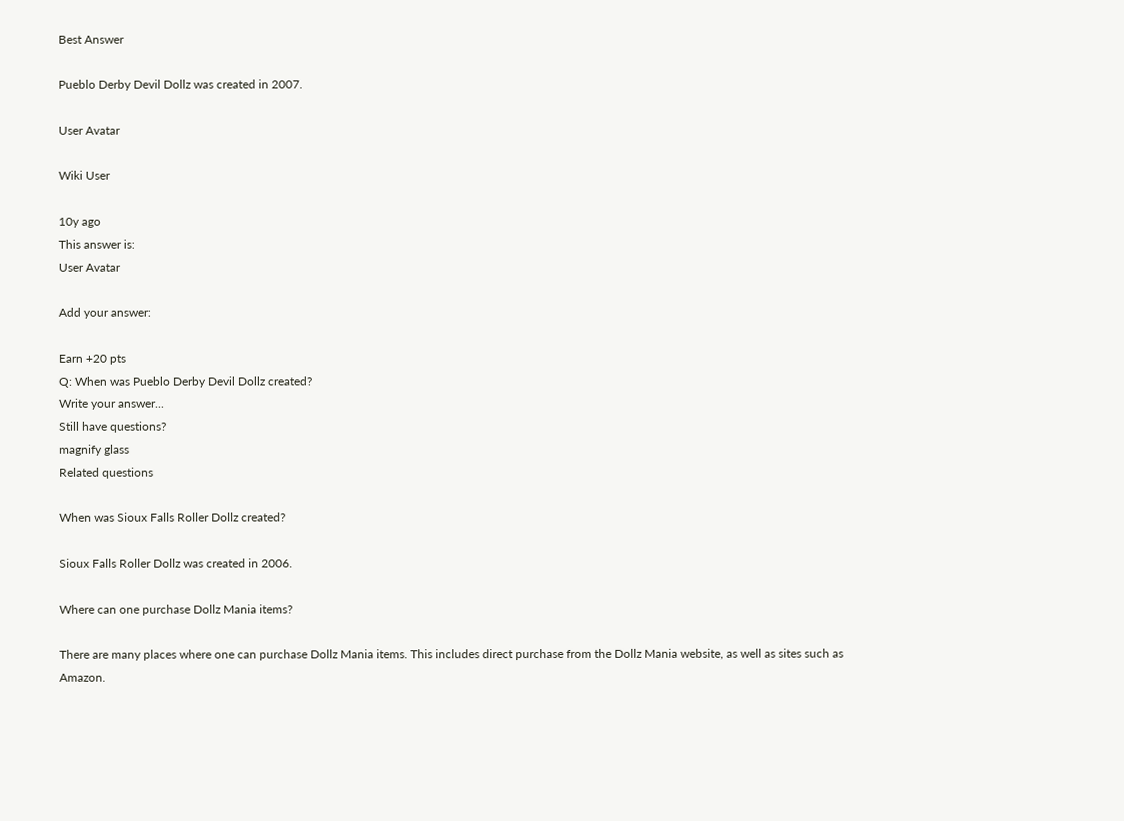Best Answer

Pueblo Derby Devil Dollz was created in 2007.

User Avatar

Wiki User

10y ago
This answer is:
User Avatar

Add your answer:

Earn +20 pts
Q: When was Pueblo Derby Devil Dollz created?
Write your answer...
Still have questions?
magnify glass
Related questions

When was Sioux Falls Roller Dollz created?

Sioux Falls Roller Dollz was created in 2006.

Where can one purchase Dollz Mania items?

There are many places where one can purchase Dollz Mania items. This includes direct purchase from the Dollz Mania website, as well as sites such as Amazon.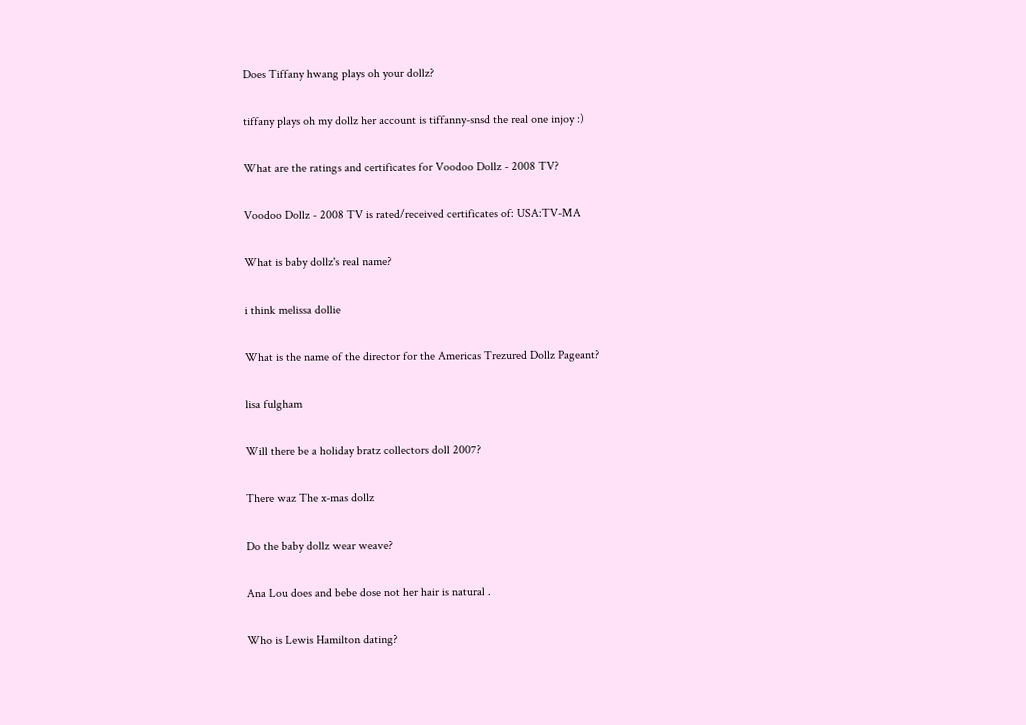Does Tiffany hwang plays oh your dollz?

tiffany plays oh my dollz her account is tiffanny-snsd the real one injoy :)

What are the ratings and certificates for Voodoo Dollz - 2008 TV?

Voodoo Dollz - 2008 TV is rated/received certificates of: USA:TV-MA

What is baby dollz's real name?

i think melissa dollie

What is the name of the director for the Americas Trezured Dollz Pageant?

lisa fulgham

Will there be a holiday bratz collectors doll 2007?

There waz The x-mas dollz

Do the baby dollz wear weave?

Ana Lou does and bebe dose not her hair is natural .

Who is Lewis Hamilton dating?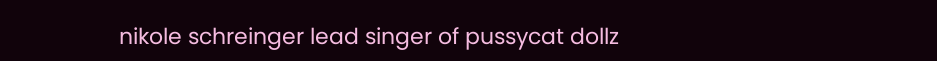nikole schreinger lead singer of pussycat dollz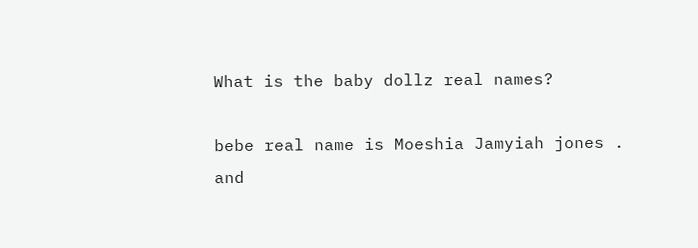What is the baby dollz real names?

bebe real name is Moeshia Jamyiah jones . and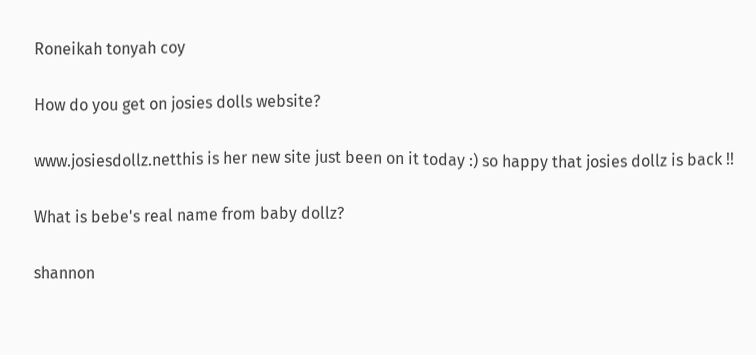Roneikah tonyah coy

How do you get on josies dolls website?

www.josiesdollz.netthis is her new site just been on it today :) so happy that josies dollz is back !!

What is bebe's real name from baby dollz?

shannon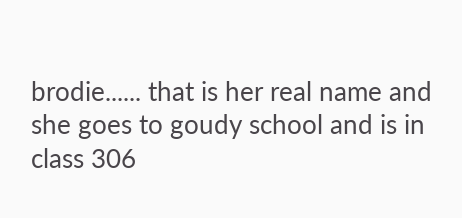brodie...... that is her real name and she goes to goudy school and is in class 306